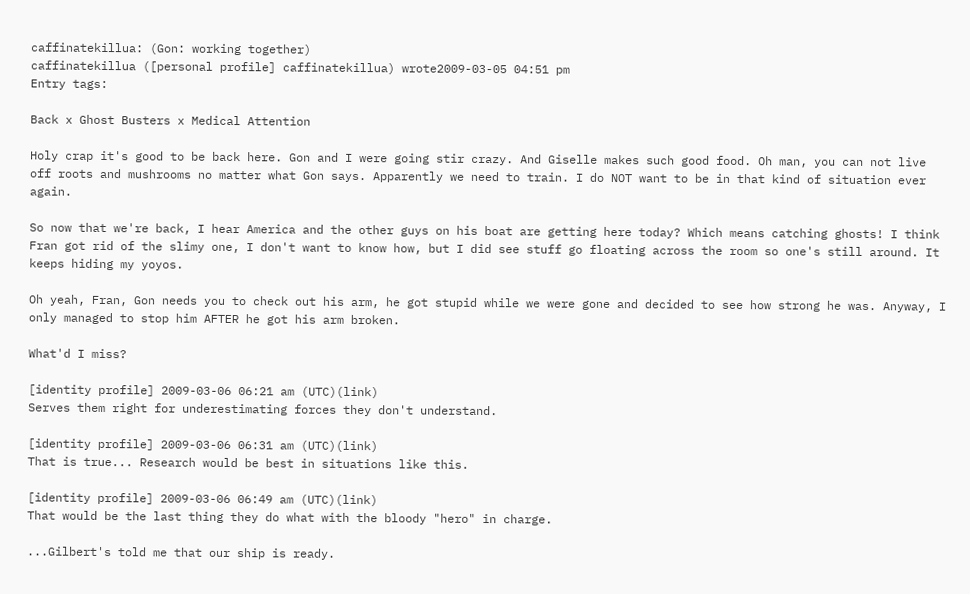caffinatekillua: (Gon: working together)
caffinatekillua ([personal profile] caffinatekillua) wrote2009-03-05 04:51 pm
Entry tags:

Back x Ghost Busters x Medical Attention

Holy crap it's good to be back here. Gon and I were going stir crazy. And Giselle makes such good food. Oh man, you can not live off roots and mushrooms no matter what Gon says. Apparently we need to train. I do NOT want to be in that kind of situation ever again.

So now that we're back, I hear America and the other guys on his boat are getting here today? Which means catching ghosts! I think Fran got rid of the slimy one, I don't want to know how, but I did see stuff go floating across the room so one's still around. It keeps hiding my yoyos.

Oh yeah, Fran, Gon needs you to check out his arm, he got stupid while we were gone and decided to see how strong he was. Anyway, I only managed to stop him AFTER he got his arm broken.

What'd I miss?

[identity profile] 2009-03-06 06:21 am (UTC)(link)
Serves them right for underestimating forces they don't understand.

[identity profile] 2009-03-06 06:31 am (UTC)(link)
That is true... Research would be best in situations like this.

[identity profile] 2009-03-06 06:49 am (UTC)(link)
That would be the last thing they do what with the bloody "hero" in charge.

...Gilbert's told me that our ship is ready.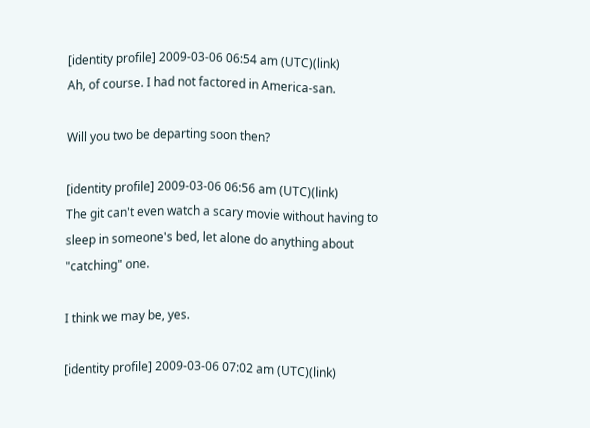[identity profile] 2009-03-06 06:54 am (UTC)(link)
Ah, of course. I had not factored in America-san.

Will you two be departing soon then?

[identity profile] 2009-03-06 06:56 am (UTC)(link)
The git can't even watch a scary movie without having to sleep in someone's bed, let alone do anything about "catching" one.

I think we may be, yes.

[identity profile] 2009-03-06 07:02 am (UTC)(link)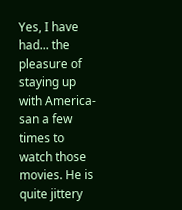Yes, I have had... the pleasure of staying up with America-san a few times to watch those movies. He is quite jittery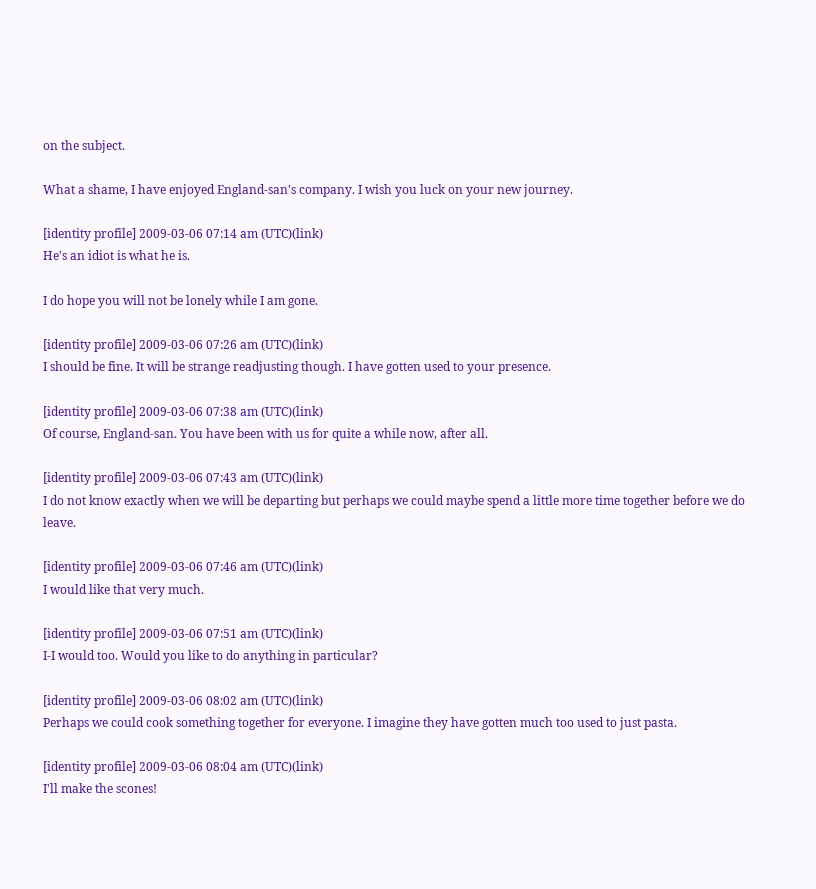on the subject.

What a shame, I have enjoyed England-san's company. I wish you luck on your new journey.

[identity profile] 2009-03-06 07:14 am (UTC)(link)
He's an idiot is what he is.

I do hope you will not be lonely while I am gone.

[identity profile] 2009-03-06 07:26 am (UTC)(link)
I should be fine. It will be strange readjusting though. I have gotten used to your presence.

[identity profile] 2009-03-06 07:38 am (UTC)(link)
Of course, England-san. You have been with us for quite a while now, after all.

[identity profile] 2009-03-06 07:43 am (UTC)(link)
I do not know exactly when we will be departing but perhaps we could maybe spend a little more time together before we do leave.

[identity profile] 2009-03-06 07:46 am (UTC)(link)
I would like that very much.

[identity profile] 2009-03-06 07:51 am (UTC)(link)
I-I would too. Would you like to do anything in particular?

[identity profile] 2009-03-06 08:02 am (UTC)(link)
Perhaps we could cook something together for everyone. I imagine they have gotten much too used to just pasta.

[identity profile] 2009-03-06 08:04 am (UTC)(link)
I'll make the scones!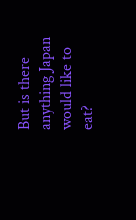But is there anything Japan would like to eat?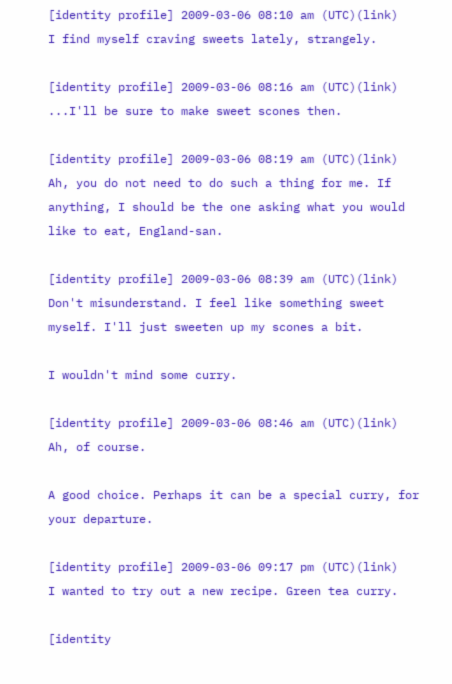[identity profile] 2009-03-06 08:10 am (UTC)(link)
I find myself craving sweets lately, strangely.

[identity profile] 2009-03-06 08:16 am (UTC)(link)
...I'll be sure to make sweet scones then.

[identity profile] 2009-03-06 08:19 am (UTC)(link)
Ah, you do not need to do such a thing for me. If anything, I should be the one asking what you would like to eat, England-san.

[identity profile] 2009-03-06 08:39 am (UTC)(link)
Don't misunderstand. I feel like something sweet myself. I'll just sweeten up my scones a bit.

I wouldn't mind some curry.

[identity profile] 2009-03-06 08:46 am (UTC)(link)
Ah, of course.

A good choice. Perhaps it can be a special curry, for your departure.

[identity profile] 2009-03-06 09:17 pm (UTC)(link)
I wanted to try out a new recipe. Green tea curry.

[identity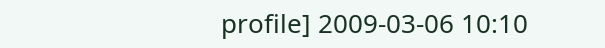profile] 2009-03-06 10:10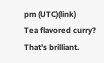pm (UTC)(link)
Tea flavored curry? That's brilliant.